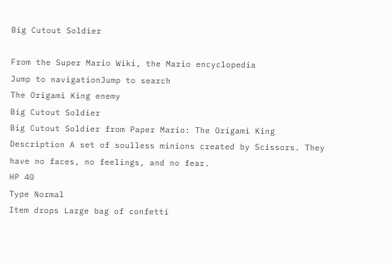Big Cutout Soldier

From the Super Mario Wiki, the Mario encyclopedia
Jump to navigationJump to search
The Origami King enemy
Big Cutout Soldier
Big Cutout Soldier from Paper Mario: The Origami King
Description A set of soulless minions created by Scissors. They have no faces, no feelings, and no fear.
HP 40
Type Normal
Item drops Large bag of confetti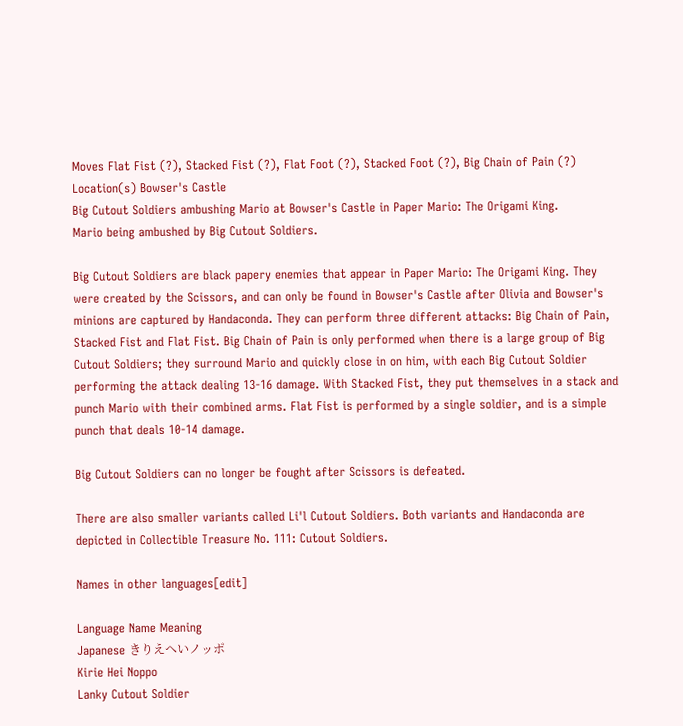Moves Flat Fist (?), Stacked Fist (?), Flat Foot (?), Stacked Foot (?), Big Chain of Pain (?)
Location(s) Bowser's Castle
Big Cutout Soldiers ambushing Mario at Bowser's Castle in Paper Mario: The Origami King.
Mario being ambushed by Big Cutout Soldiers.

Big Cutout Soldiers are black papery enemies that appear in Paper Mario: The Origami King. They were created by the Scissors, and can only be found in Bowser's Castle after Olivia and Bowser's minions are captured by Handaconda. They can perform three different attacks: Big Chain of Pain, Stacked Fist and Flat Fist. Big Chain of Pain is only performed when there is a large group of Big Cutout Soldiers; they surround Mario and quickly close in on him, with each Big Cutout Soldier performing the attack dealing 13-16 damage. With Stacked Fist, they put themselves in a stack and punch Mario with their combined arms. Flat Fist is performed by a single soldier, and is a simple punch that deals 10-14 damage.

Big Cutout Soldiers can no longer be fought after Scissors is defeated.

There are also smaller variants called Li'l Cutout Soldiers. Both variants and Handaconda are depicted in Collectible Treasure No. 111: Cutout Soldiers.

Names in other languages[edit]

Language Name Meaning
Japanese きりえへいノッポ
Kirie Hei Noppo
Lanky Cutout Soldier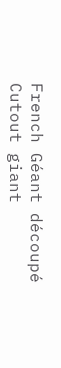French Géant découpé
Cutout giant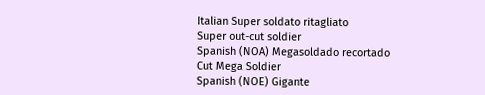Italian Super soldato ritagliato
Super out-cut soldier
Spanish (NOA) Megasoldado recortado
Cut Mega Soldier
Spanish (NOE) Gigante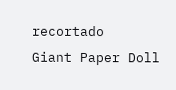recortado
Giant Paper Doll